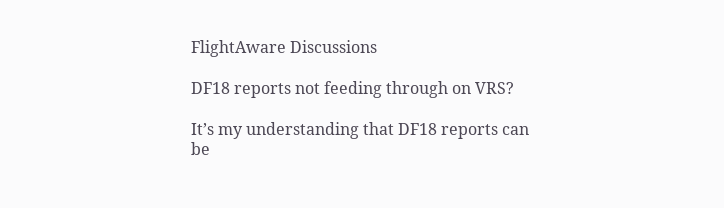FlightAware Discussions

DF18 reports not feeding through on VRS?

It’s my understanding that DF18 reports can be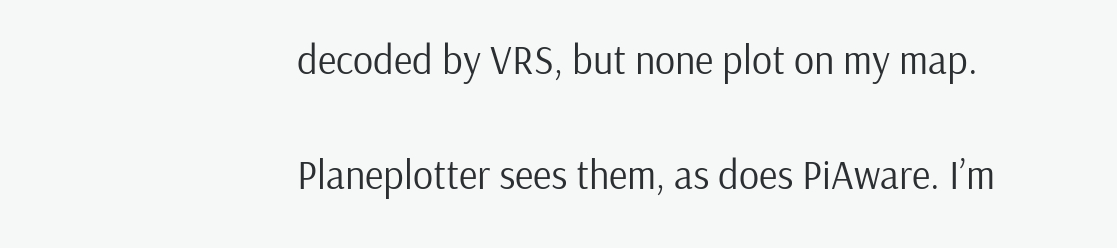decoded by VRS, but none plot on my map.

Planeplotter sees them, as does PiAware. I’m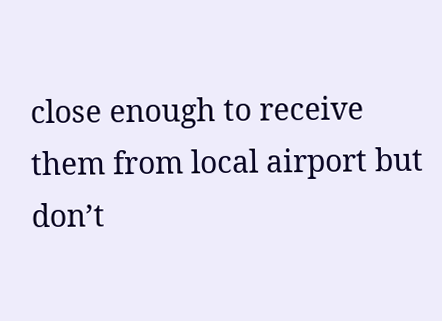close enough to receive them from local airport but don’t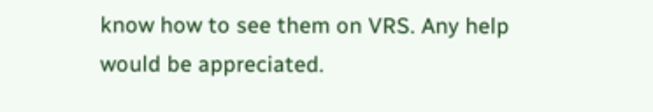know how to see them on VRS. Any help would be appreciated.